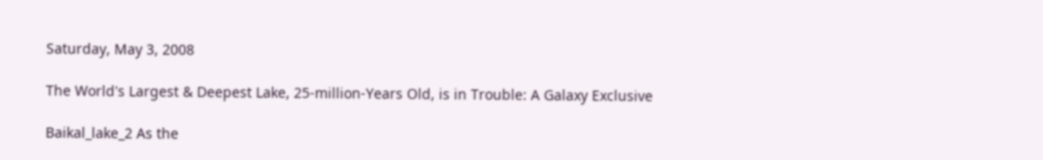Saturday, May 3, 2008

The World's Largest & Deepest Lake, 25-million-Years Old, is in Trouble: A Galaxy Exclusive

Baikal_lake_2 As the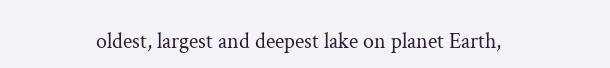oldest, largest and deepest lake on planet Earth,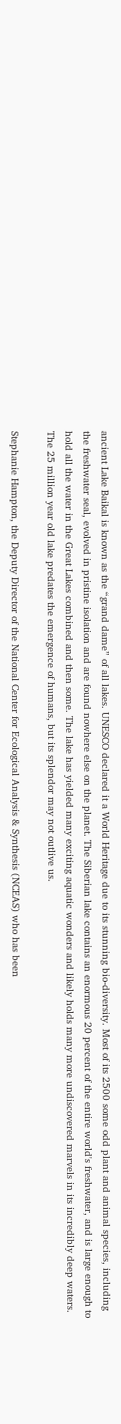ancient Lake Baikal is known as the “grand dame” of all lakes. UNESCO declared it a World Heritage due to its stunning bio-diversity. Most of its 2500 some odd plant and animal species, including the freshwater seal, evolved in pristine isolation and are found nowhere else on the planet. The Siberian lake contains an enormous 20 percent of the entire world's freshwater, and is large enough to hold all the water in the Great Lakes combined and then some. The lake has yielded many exciting aquatic wonders and likely holds many more undiscovered marvels in its incredibly deep waters. The 25 million year old lake predates the emergence of humans, but its splendor may not outlive us.

Stephanie Hampton, the Deputy Director of the National Center for Ecological Analysis & Synthesis (NCEAS) who has been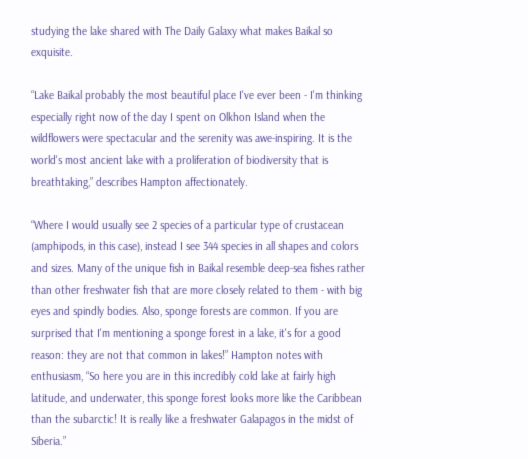studying the lake shared with The Daily Galaxy what makes Baikal so exquisite.

“Lake Baikal probably the most beautiful place I've ever been - I'm thinking especially right now of the day I spent on Olkhon Island when the wildflowers were spectacular and the serenity was awe-inspiring. It is the world's most ancient lake with a proliferation of biodiversity that is breathtaking,” describes Hampton affectionately.

“Where I would usually see 2 species of a particular type of crustacean (amphipods, in this case), instead I see 344 species in all shapes and colors and sizes. Many of the unique fish in Baikal resemble deep-sea fishes rather than other freshwater fish that are more closely related to them - with big eyes and spindly bodies. Also, sponge forests are common. If you are surprised that I'm mentioning a sponge forest in a lake, it's for a good reason: they are not that common in lakes!” Hampton notes with enthusiasm, “So here you are in this incredibly cold lake at fairly high latitude, and underwater, this sponge forest looks more like the Caribbean than the subarctic! It is really like a freshwater Galapagos in the midst of Siberia.”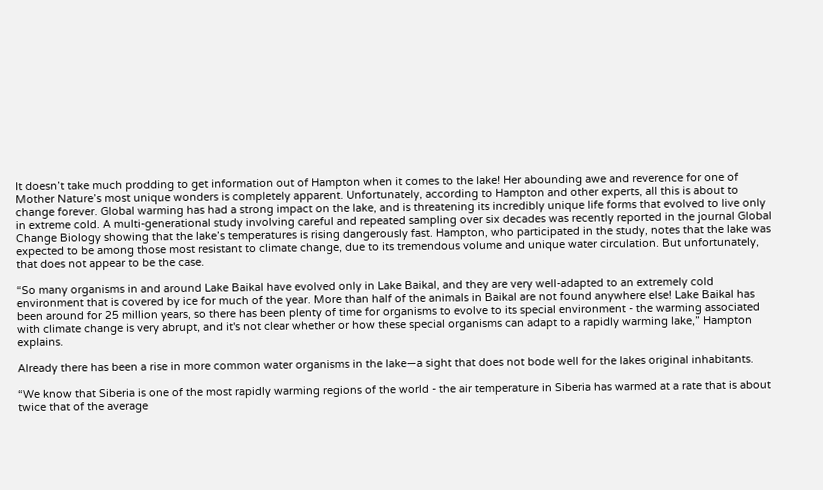It doesn’t take much prodding to get information out of Hampton when it comes to the lake! Her abounding awe and reverence for one of Mother Nature’s most unique wonders is completely apparent. Unfortunately, according to Hampton and other experts, all this is about to change forever. Global warming has had a strong impact on the lake, and is threatening its incredibly unique life forms that evolved to live only in extreme cold. A multi-generational study involving careful and repeated sampling over six decades was recently reported in the journal Global Change Biology showing that the lake’s temperatures is rising dangerously fast. Hampton, who participated in the study, notes that the lake was expected to be among those most resistant to climate change, due to its tremendous volume and unique water circulation. But unfortunately, that does not appear to be the case.

“So many organisms in and around Lake Baikal have evolved only in Lake Baikal, and they are very well-adapted to an extremely cold environment that is covered by ice for much of the year. More than half of the animals in Baikal are not found anywhere else! Lake Baikal has been around for 25 million years, so there has been plenty of time for organisms to evolve to its special environment - the warming associated with climate change is very abrupt, and it's not clear whether or how these special organisms can adapt to a rapidly warming lake,” Hampton explains.

Already there has been a rise in more common water organisms in the lake—a sight that does not bode well for the lakes original inhabitants.

“We know that Siberia is one of the most rapidly warming regions of the world - the air temperature in Siberia has warmed at a rate that is about twice that of the average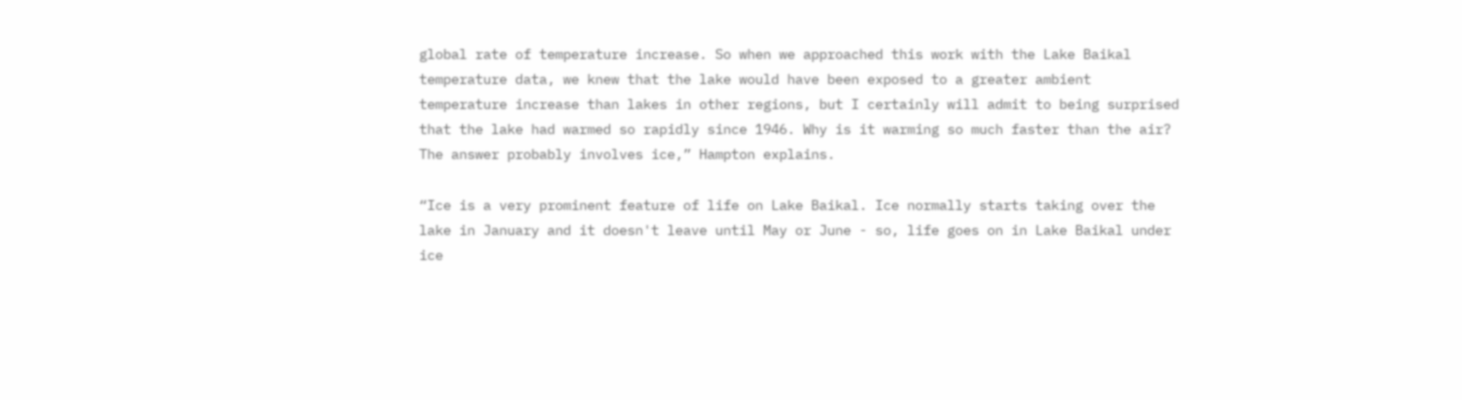global rate of temperature increase. So when we approached this work with the Lake Baikal temperature data, we knew that the lake would have been exposed to a greater ambient temperature increase than lakes in other regions, but I certainly will admit to being surprised that the lake had warmed so rapidly since 1946. Why is it warming so much faster than the air? The answer probably involves ice,” Hampton explains.

“Ice is a very prominent feature of life on Lake Baikal. Ice normally starts taking over the lake in January and it doesn't leave until May or June - so, life goes on in Lake Baikal under ice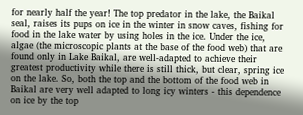for nearly half the year! The top predator in the lake, the Baikal seal, raises its pups on ice in the winter in snow caves, fishing for food in the lake water by using holes in the ice. Under the ice, algae (the microscopic plants at the base of the food web) that are found only in Lake Baikal, are well-adapted to achieve their greatest productivity while there is still thick, but clear, spring ice on the lake. So, both the top and the bottom of the food web in Baikal are very well adapted to long icy winters - this dependence on ice by the top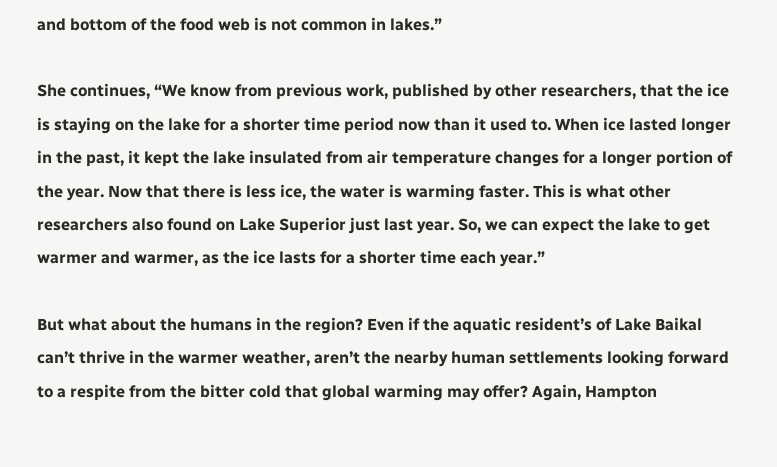and bottom of the food web is not common in lakes.”

She continues, “We know from previous work, published by other researchers, that the ice is staying on the lake for a shorter time period now than it used to. When ice lasted longer in the past, it kept the lake insulated from air temperature changes for a longer portion of the year. Now that there is less ice, the water is warming faster. This is what other researchers also found on Lake Superior just last year. So, we can expect the lake to get warmer and warmer, as the ice lasts for a shorter time each year.”

But what about the humans in the region? Even if the aquatic resident’s of Lake Baikal can’t thrive in the warmer weather, aren’t the nearby human settlements looking forward to a respite from the bitter cold that global warming may offer? Again, Hampton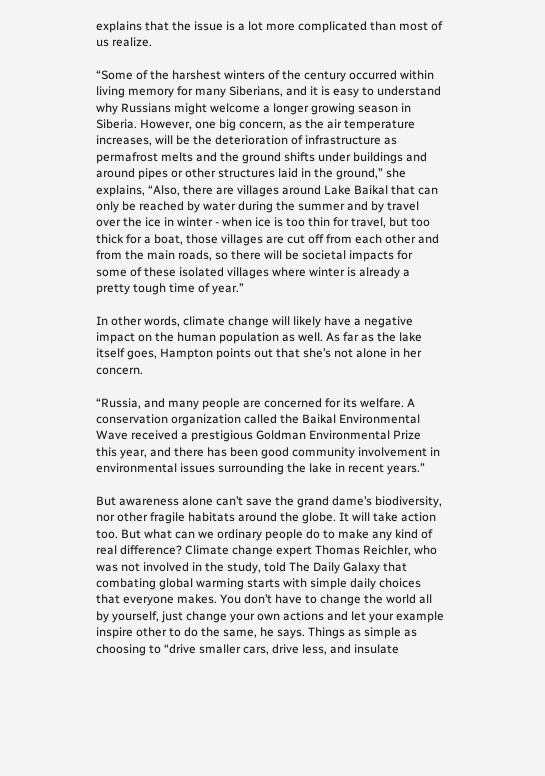explains that the issue is a lot more complicated than most of us realize.

“Some of the harshest winters of the century occurred within living memory for many Siberians, and it is easy to understand why Russians might welcome a longer growing season in Siberia. However, one big concern, as the air temperature increases, will be the deterioration of infrastructure as permafrost melts and the ground shifts under buildings and around pipes or other structures laid in the ground,” she explains, “Also, there are villages around Lake Baikal that can only be reached by water during the summer and by travel over the ice in winter - when ice is too thin for travel, but too thick for a boat, those villages are cut off from each other and from the main roads, so there will be societal impacts for some of these isolated villages where winter is already a pretty tough time of year.”

In other words, climate change will likely have a negative impact on the human population as well. As far as the lake itself goes, Hampton points out that she’s not alone in her concern.

“Russia, and many people are concerned for its welfare. A conservation organization called the Baikal Environmental Wave received a prestigious Goldman Environmental Prize this year, and there has been good community involvement in environmental issues surrounding the lake in recent years.”

But awareness alone can’t save the grand dame’s biodiversity, nor other fragile habitats around the globe. It will take action too. But what can we ordinary people do to make any kind of real difference? Climate change expert Thomas Reichler, who was not involved in the study, told The Daily Galaxy that combating global warming starts with simple daily choices that everyone makes. You don’t have to change the world all by yourself, just change your own actions and let your example inspire other to do the same, he says. Things as simple as choosing to “drive smaller cars, drive less, and insulate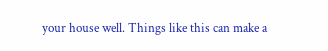your house well. Things like this can make a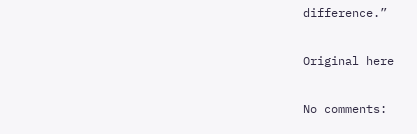difference.”

Original here

No comments: